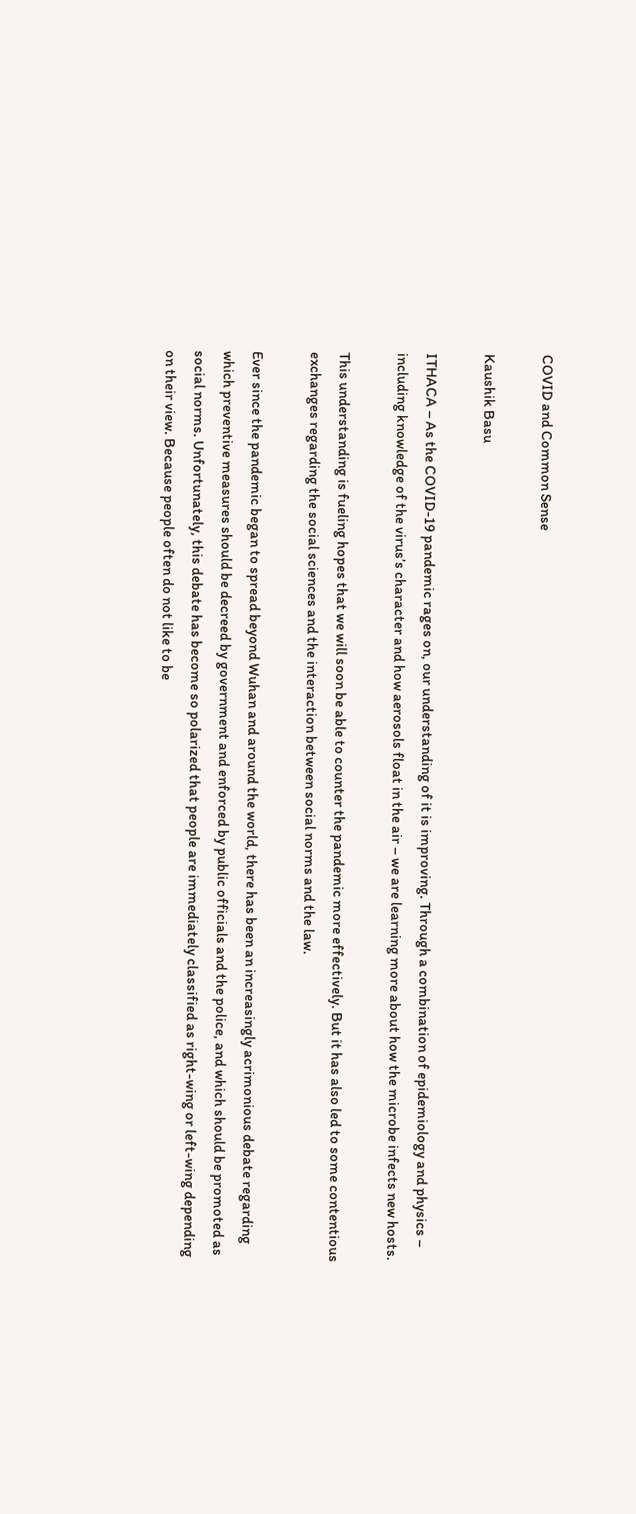COVID and Common Sense

Kaushik Basu

ITHACA – As the COVID-19 pandemic rages on, our understanding of it is improving. Through a combination of epidemiology and physics – including knowledge of the virus’s character and how aerosols float in the air – we are learning more about how the microbe infects new hosts.

This understanding is fueling hopes that we will soon be able to counter the pandemic more effectively. But it has also led to some contentious exchanges regarding the social sciences and the interaction between social norms and the law.

Ever since the pandemic began to spread beyond Wuhan and around the world, there has been an increasingly acrimonious debate regarding which preventive measures should be decreed by government and enforced by public officials and the police, and which should be promoted as social norms. Unfortunately, this debate has become so polarized that people are immediately classified as right-wing or left-wing depending on their view. Because people often do not like to be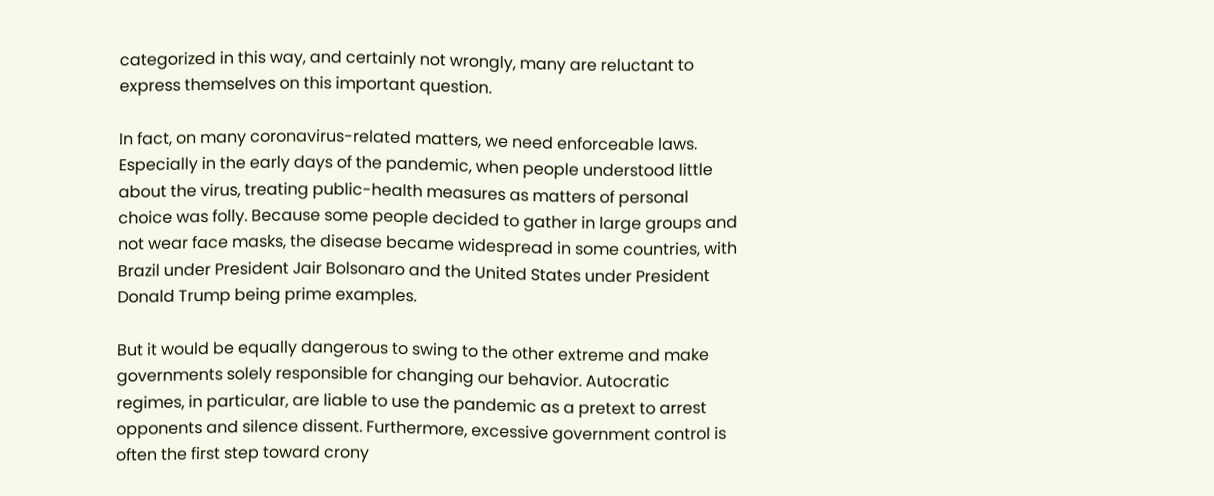categorized in this way, and certainly not wrongly, many are reluctant to express themselves on this important question.

In fact, on many coronavirus-related matters, we need enforceable laws. Especially in the early days of the pandemic, when people understood little about the virus, treating public-health measures as matters of personal choice was folly. Because some people decided to gather in large groups and not wear face masks, the disease became widespread in some countries, with Brazil under President Jair Bolsonaro and the United States under President Donald Trump being prime examples.

But it would be equally dangerous to swing to the other extreme and make governments solely responsible for changing our behavior. Autocratic regimes, in particular, are liable to use the pandemic as a pretext to arrest opponents and silence dissent. Furthermore, excessive government control is often the first step toward crony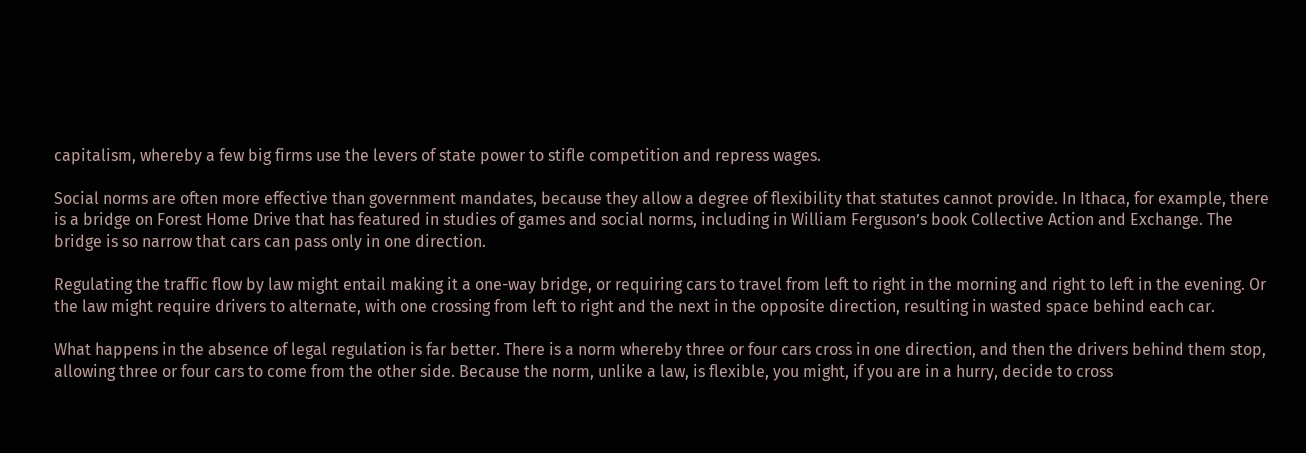capitalism, whereby a few big firms use the levers of state power to stifle competition and repress wages.

Social norms are often more effective than government mandates, because they allow a degree of flexibility that statutes cannot provide. In Ithaca, for example, there is a bridge on Forest Home Drive that has featured in studies of games and social norms, including in William Ferguson’s book Collective Action and Exchange. The bridge is so narrow that cars can pass only in one direction.

Regulating the traffic flow by law might entail making it a one-way bridge, or requiring cars to travel from left to right in the morning and right to left in the evening. Or the law might require drivers to alternate, with one crossing from left to right and the next in the opposite direction, resulting in wasted space behind each car.

What happens in the absence of legal regulation is far better. There is a norm whereby three or four cars cross in one direction, and then the drivers behind them stop, allowing three or four cars to come from the other side. Because the norm, unlike a law, is flexible, you might, if you are in a hurry, decide to cross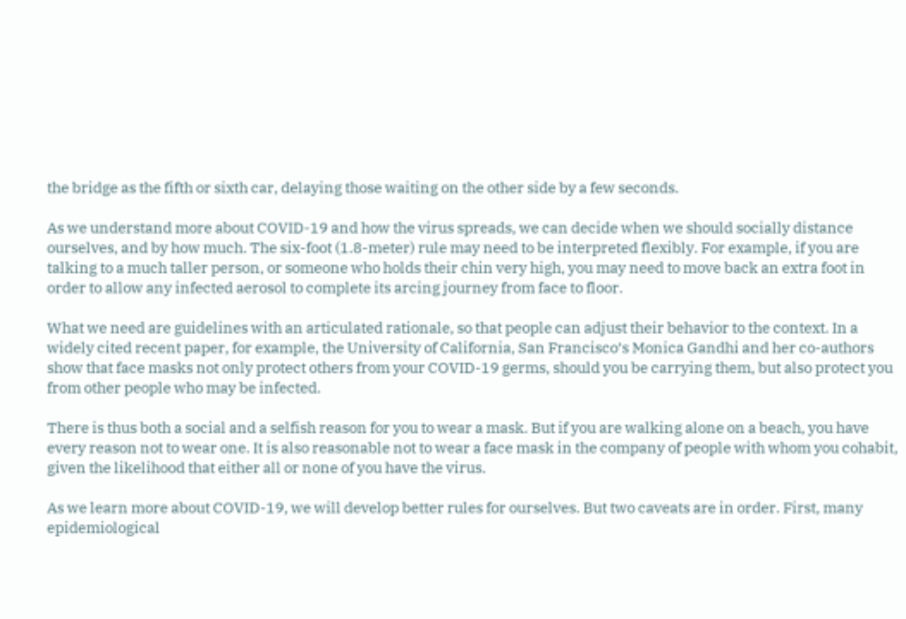the bridge as the fifth or sixth car, delaying those waiting on the other side by a few seconds.

As we understand more about COVID-19 and how the virus spreads, we can decide when we should socially distance ourselves, and by how much. The six-foot (1.8-meter) rule may need to be interpreted flexibly. For example, if you are talking to a much taller person, or someone who holds their chin very high, you may need to move back an extra foot in order to allow any infected aerosol to complete its arcing journey from face to floor.

What we need are guidelines with an articulated rationale, so that people can adjust their behavior to the context. In a widely cited recent paper, for example, the University of California, San Francisco’s Monica Gandhi and her co-authors show that face masks not only protect others from your COVID-19 germs, should you be carrying them, but also protect you from other people who may be infected.

There is thus both a social and a selfish reason for you to wear a mask. But if you are walking alone on a beach, you have every reason not to wear one. It is also reasonable not to wear a face mask in the company of people with whom you cohabit, given the likelihood that either all or none of you have the virus.

As we learn more about COVID-19, we will develop better rules for ourselves. But two caveats are in order. First, many epidemiological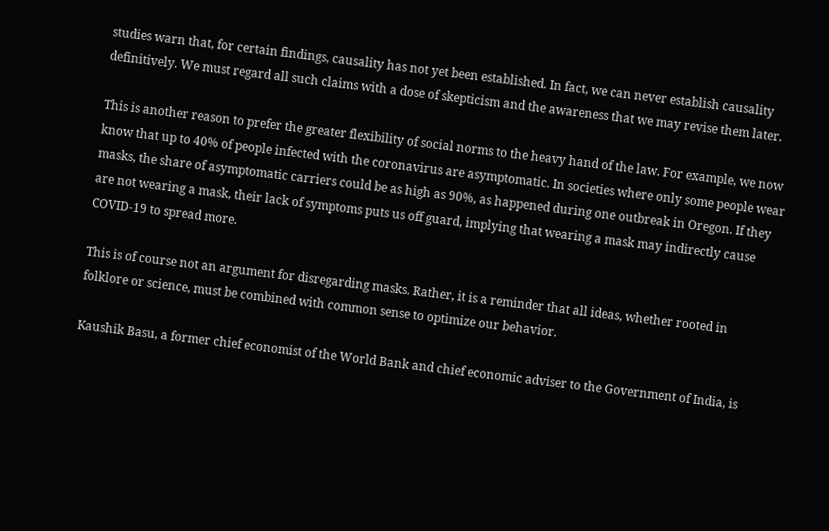studies warn that, for certain findings, causality has not yet been established. In fact, we can never establish causality definitively. We must regard all such claims with a dose of skepticism and the awareness that we may revise them later.

This is another reason to prefer the greater flexibility of social norms to the heavy hand of the law. For example, we now know that up to 40% of people infected with the coronavirus are asymptomatic. In societies where only some people wear masks, the share of asymptomatic carriers could be as high as 90%, as happened during one outbreak in Oregon. If they are not wearing a mask, their lack of symptoms puts us off guard, implying that wearing a mask may indirectly cause COVID-19 to spread more.

This is of course not an argument for disregarding masks. Rather, it is a reminder that all ideas, whether rooted in folklore or science, must be combined with common sense to optimize our behavior.

Kaushik Basu, a former chief economist of the World Bank and chief economic adviser to the Government of India, is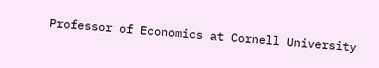Professor of Economics at Cornell University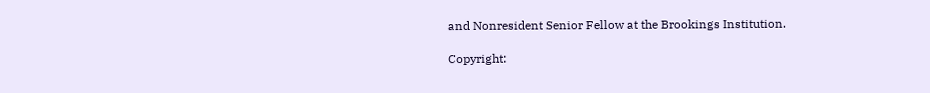and Nonresident Senior Fellow at the Brookings Institution.

Copyright: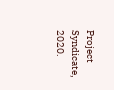Project Syndicate, 2020.